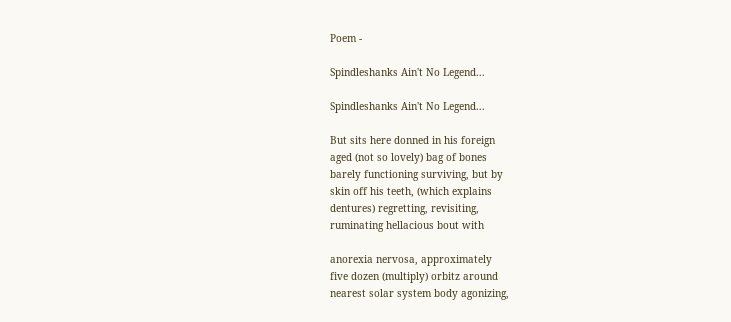Poem -

Spindleshanks Ain't No Legend...

Spindleshanks Ain't No Legend...

But sits here donned in his foreign
aged (not so lovely) bag of bones
barely functioning surviving, but by
skin off his teeth, (which explains
dentures) regretting, revisiting,
ruminating hellacious bout with

anorexia nervosa, approximately
five dozen (multiply) orbitz around
nearest solar system body agonizing,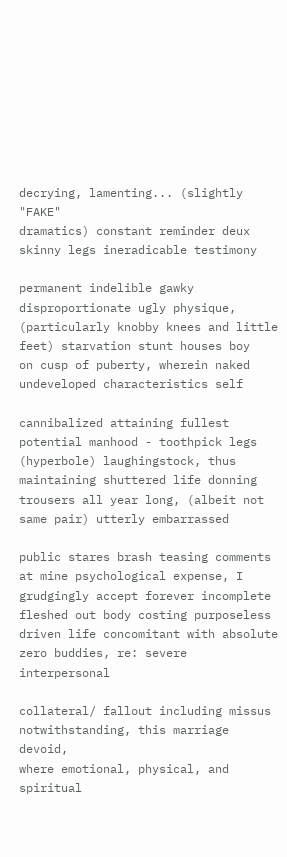decrying, lamenting... (slightly "FAKE"
dramatics) constant reminder deux
skinny legs ineradicable testimony

permanent indelible gawky
disproportionate ugly physique,
(particularly knobby knees and little
feet) starvation stunt houses boy
on cusp of puberty, wherein naked
undeveloped characteristics self

cannibalized attaining fullest
potential manhood - toothpick legs
(hyperbole) laughingstock, thus
maintaining shuttered life donning
trousers all year long, (albeit not
same pair) utterly embarrassed

public stares brash teasing comments
at mine psychological expense, I
grudgingly accept forever incomplete
fleshed out body costing purposeless
driven life concomitant with absolute
zero buddies, re: severe interpersonal

collateral/ fallout including missus
notwithstanding, this marriage devoid,
where emotional, physical, and spiritual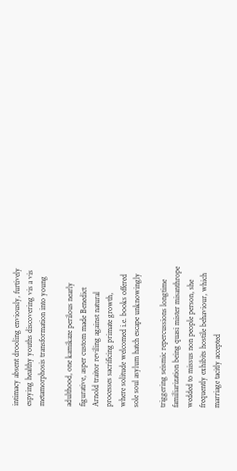intimacy absent drooling enviously, furtively
espying healthy youths discovering vis a vis
metamorphosis transformation into young

adulthood, one kamikaze perilous nearly
figurative, asper custom made Benedict
Arnold traitor reviling against natural
processes sacrificing primate growth,
where solitude welcomed i.e. books offered
sole soul asylum hatch escape unknowingly

triggering seismic repercussions longtime
familiarization being quasi mister misanthrope
wedded to missus non people person, she
frequently exhibits hostile behaviour, which
marriage tacitly accepted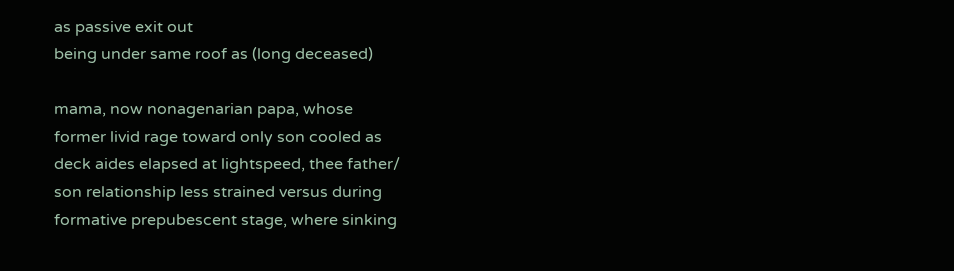as passive exit out
being under same roof as (long deceased)

mama, now nonagenarian papa, whose
former livid rage toward only son cooled as
deck aides elapsed at lightspeed, thee father/
son relationship less strained versus during
formative prepubescent stage, where sinking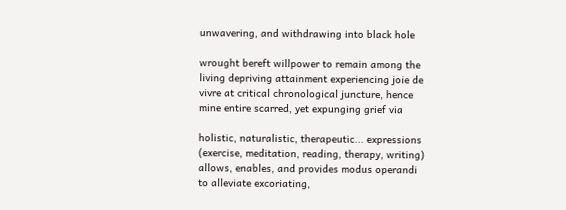unwavering, and withdrawing into black hole

wrought bereft willpower to remain among the
living depriving attainment experiencing joie de
vivre at critical chronological juncture, hence
mine entire scarred, yet expunging grief via

holistic, naturalistic, therapeutic... expressions
(exercise, meditation, reading, therapy, writing)
allows, enables, and provides modus operandi
to alleviate excoriating,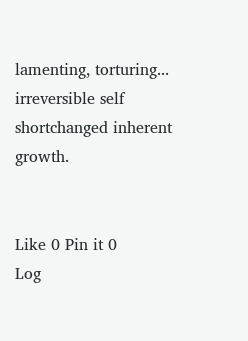lamenting, torturing...
irreversible self shortchanged inherent growth.


Like 0 Pin it 0
Log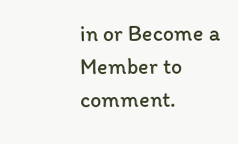in or Become a Member to comment.